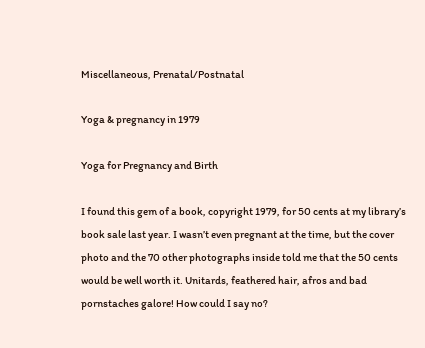Miscellaneous, Prenatal/Postnatal

Yoga & pregnancy in 1979

Yoga for Pregnancy and Birth

I found this gem of a book, copyright 1979, for 50 cents at my library’s book sale last year. I wasn’t even pregnant at the time, but the cover photo and the 70 other photographs inside told me that the 50 cents would be well worth it. Unitards, feathered hair, afros and bad pornstaches galore! How could I say no?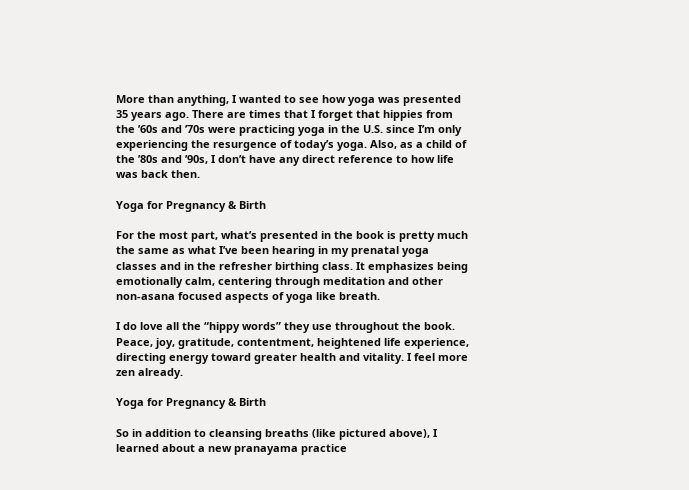More than anything, I wanted to see how yoga was presented 35 years ago. There are times that I forget that hippies from the ’60s and ’70s were practicing yoga in the U.S. since I’m only experiencing the resurgence of today’s yoga. Also, as a child of the ’80s and ’90s, I don’t have any direct reference to how life was back then.

Yoga for Pregnancy & Birth

For the most part, what’s presented in the book is pretty much the same as what I’ve been hearing in my prenatal yoga classes and in the refresher birthing class. It emphasizes being emotionally calm, centering through meditation and other non-asana focused aspects of yoga like breath.

I do love all the “hippy words” they use throughout the book. Peace, joy, gratitude, contentment, heightened life experience, directing energy toward greater health and vitality. I feel more zen already.

Yoga for Pregnancy & Birth

So in addition to cleansing breaths (like pictured above), I learned about a new pranayama practice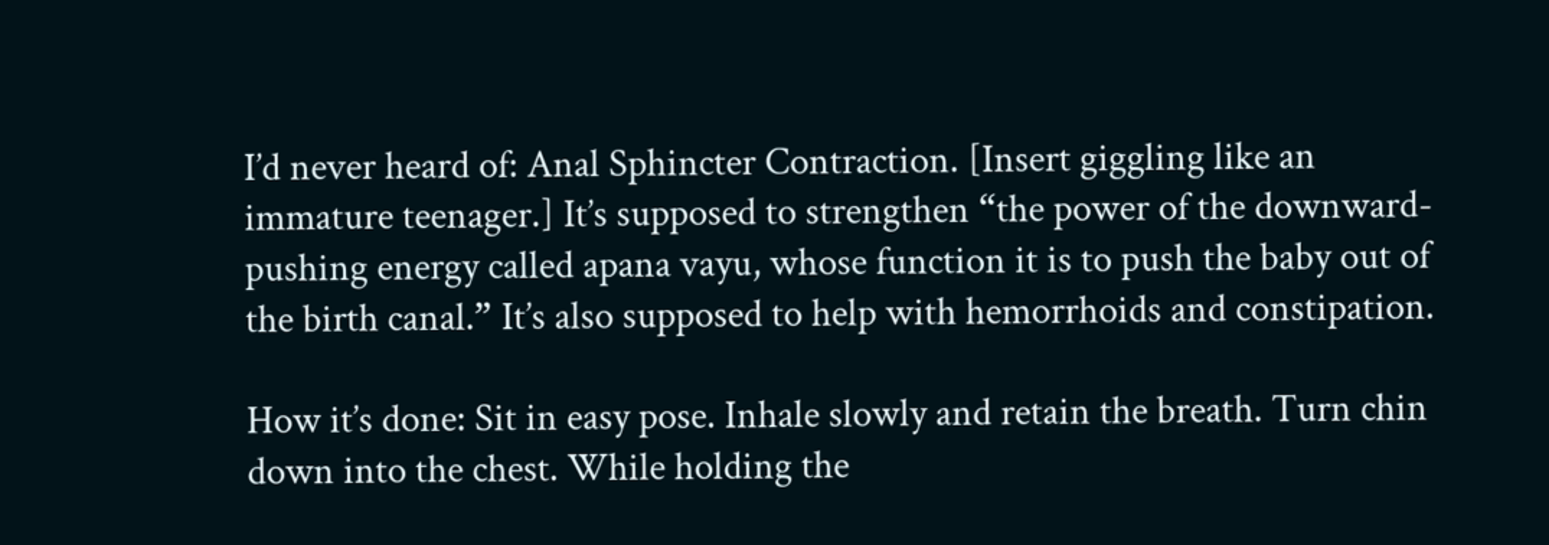I’d never heard of: Anal Sphincter Contraction. [Insert giggling like an immature teenager.] It’s supposed to strengthen “the power of the downward-pushing energy called apana vayu, whose function it is to push the baby out of the birth canal.” It’s also supposed to help with hemorrhoids and constipation.

How it’s done: Sit in easy pose. Inhale slowly and retain the breath. Turn chin down into the chest. While holding the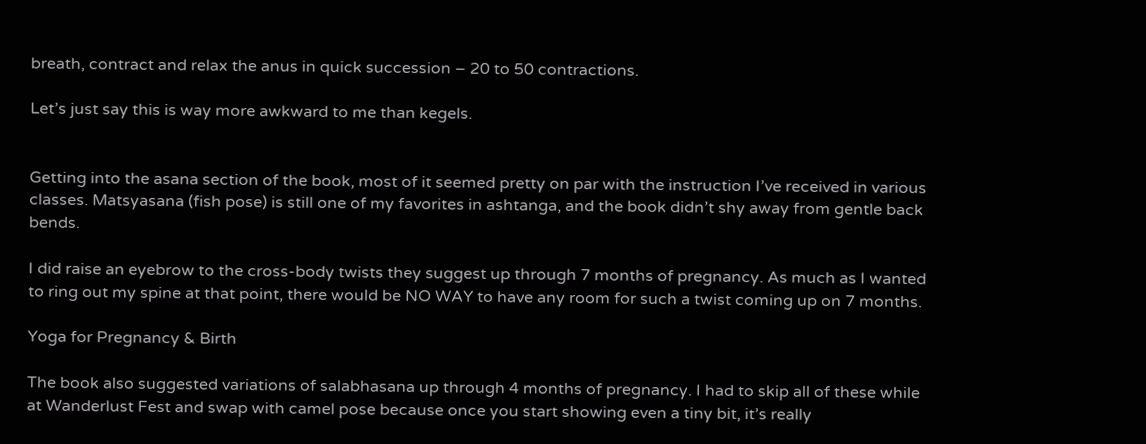breath, contract and relax the anus in quick succession – 20 to 50 contractions.

Let’s just say this is way more awkward to me than kegels.


Getting into the asana section of the book, most of it seemed pretty on par with the instruction I’ve received in various classes. Matsyasana (fish pose) is still one of my favorites in ashtanga, and the book didn’t shy away from gentle back bends.

I did raise an eyebrow to the cross-body twists they suggest up through 7 months of pregnancy. As much as I wanted to ring out my spine at that point, there would be NO WAY to have any room for such a twist coming up on 7 months.

Yoga for Pregnancy & Birth

The book also suggested variations of salabhasana up through 4 months of pregnancy. I had to skip all of these while at Wanderlust Fest and swap with camel pose because once you start showing even a tiny bit, it’s really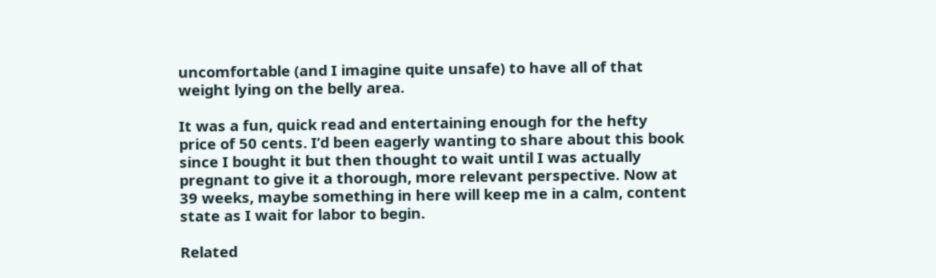uncomfortable (and I imagine quite unsafe) to have all of that weight lying on the belly area.

It was a fun, quick read and entertaining enough for the hefty price of 50 cents. I’d been eagerly wanting to share about this book since I bought it but then thought to wait until I was actually pregnant to give it a thorough, more relevant perspective. Now at 39 weeks, maybe something in here will keep me in a calm, content state as I wait for labor to begin.

Related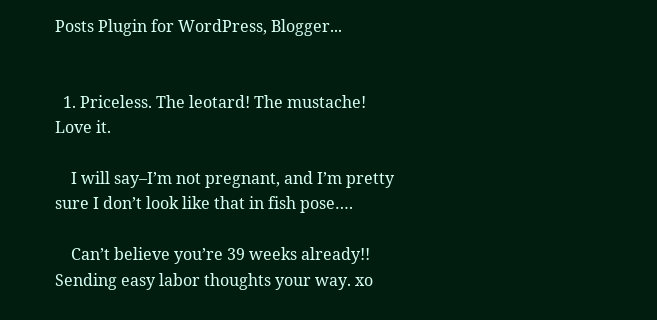Posts Plugin for WordPress, Blogger...


  1. Priceless. The leotard! The mustache! Love it.

    I will say–I’m not pregnant, and I’m pretty sure I don’t look like that in fish pose….

    Can’t believe you’re 39 weeks already!! Sending easy labor thoughts your way. xo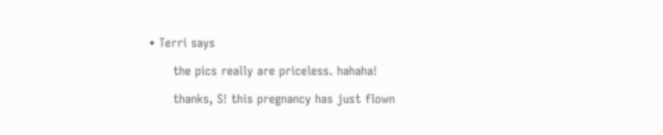• Terri says

      the pics really are priceless. hahaha!

      thanks, S! this pregnancy has just flown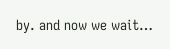by. and now we wait…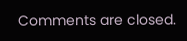Comments are closed.